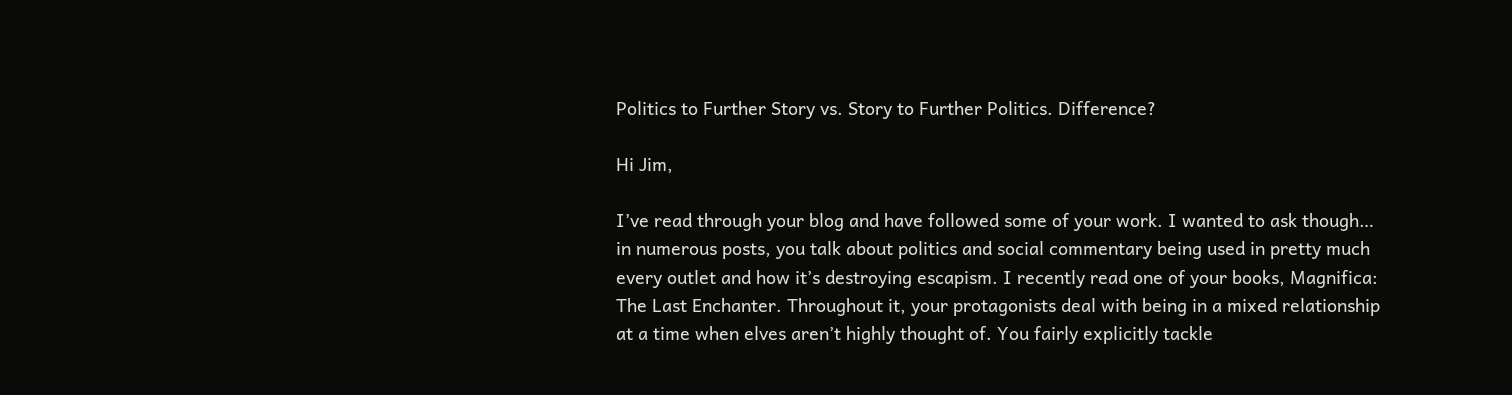Politics to Further Story vs. Story to Further Politics. Difference?

Hi Jim,

I’ve read through your blog and have followed some of your work. I wanted to ask though… in numerous posts, you talk about politics and social commentary being used in pretty much every outlet and how it’s destroying escapism. I recently read one of your books, Magnifica: The Last Enchanter. Throughout it, your protagonists deal with being in a mixed relationship at a time when elves aren’t highly thought of. You fairly explicitly tackle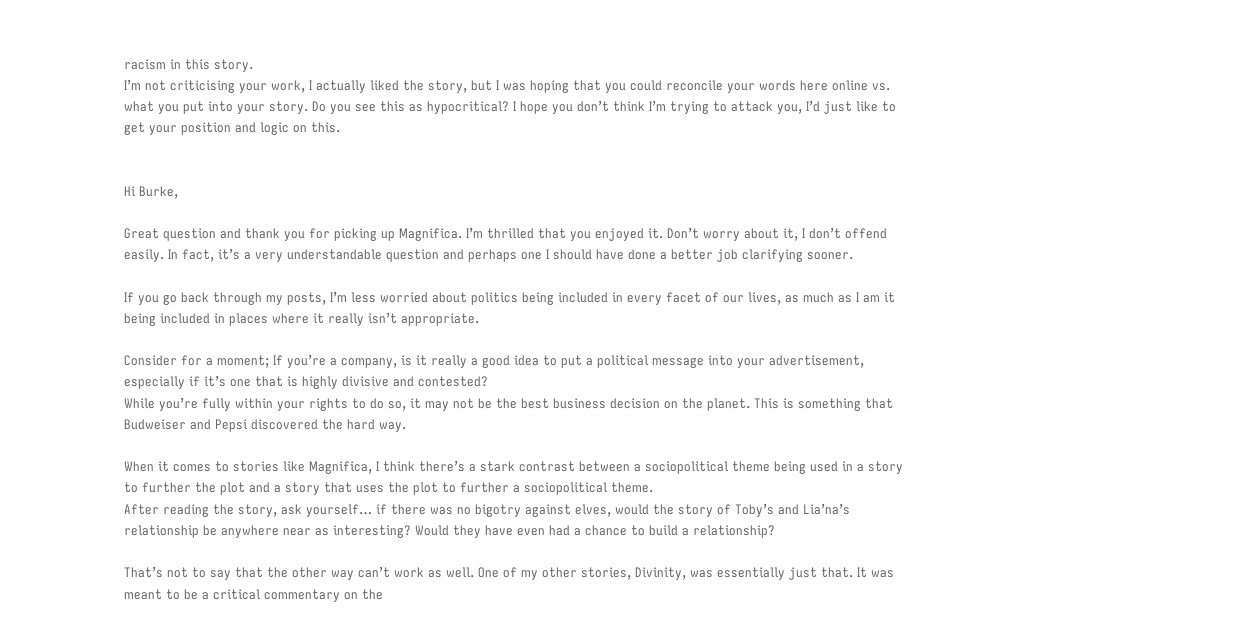racism in this story.
I’m not criticising your work, I actually liked the story, but I was hoping that you could reconcile your words here online vs. what you put into your story. Do you see this as hypocritical? I hope you don’t think I’m trying to attack you, I’d just like to get your position and logic on this.


Hi Burke,

Great question and thank you for picking up Magnifica. I’m thrilled that you enjoyed it. Don’t worry about it, I don’t offend easily. In fact, it’s a very understandable question and perhaps one I should have done a better job clarifying sooner.

If you go back through my posts, I’m less worried about politics being included in every facet of our lives, as much as I am it being included in places where it really isn’t appropriate.

Consider for a moment; If you’re a company, is it really a good idea to put a political message into your advertisement, especially if it’s one that is highly divisive and contested?
While you’re fully within your rights to do so, it may not be the best business decision on the planet. This is something that Budweiser and Pepsi discovered the hard way.

When it comes to stories like Magnifica, I think there’s a stark contrast between a sociopolitical theme being used in a story to further the plot and a story that uses the plot to further a sociopolitical theme.
After reading the story, ask yourself… if there was no bigotry against elves, would the story of Toby’s and Lia’na’s relationship be anywhere near as interesting? Would they have even had a chance to build a relationship?

That’s not to say that the other way can’t work as well. One of my other stories, Divinity, was essentially just that. It was meant to be a critical commentary on the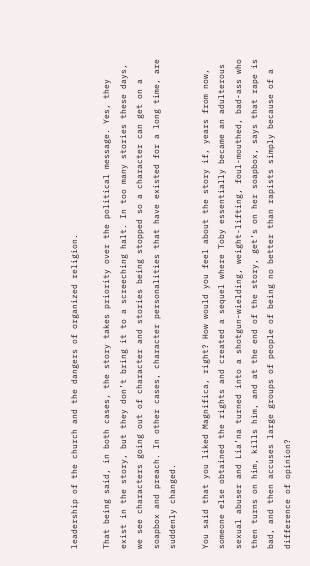leadership of the church and the dangers of organized religion.

That being said, in both cases, the story takes priority over the political message. Yes, they exist in the story, but they don’t bring it to a screeching halt. In too many stories these days, we see characters going out of character and stories being stopped so a character can get on a soapbox and preach. In other cases, character personalities that have existed for a long time, are suddenly changed.

You said that you liked Magnifica, right? How would you feel about the story if, years from now, someone else obtained the rights and created a sequel where Toby essentially became an adulterous sexual abuser and Lia’na turned into a shotgun-wielding, weight-lifting, foul-mouthed, bad-ass who then turns on him, kills him, and at the end of the story, get’s on her soapbox, says that rape is bad, and then accuses large groups of people of being no better than rapists simply because of a difference of opinion?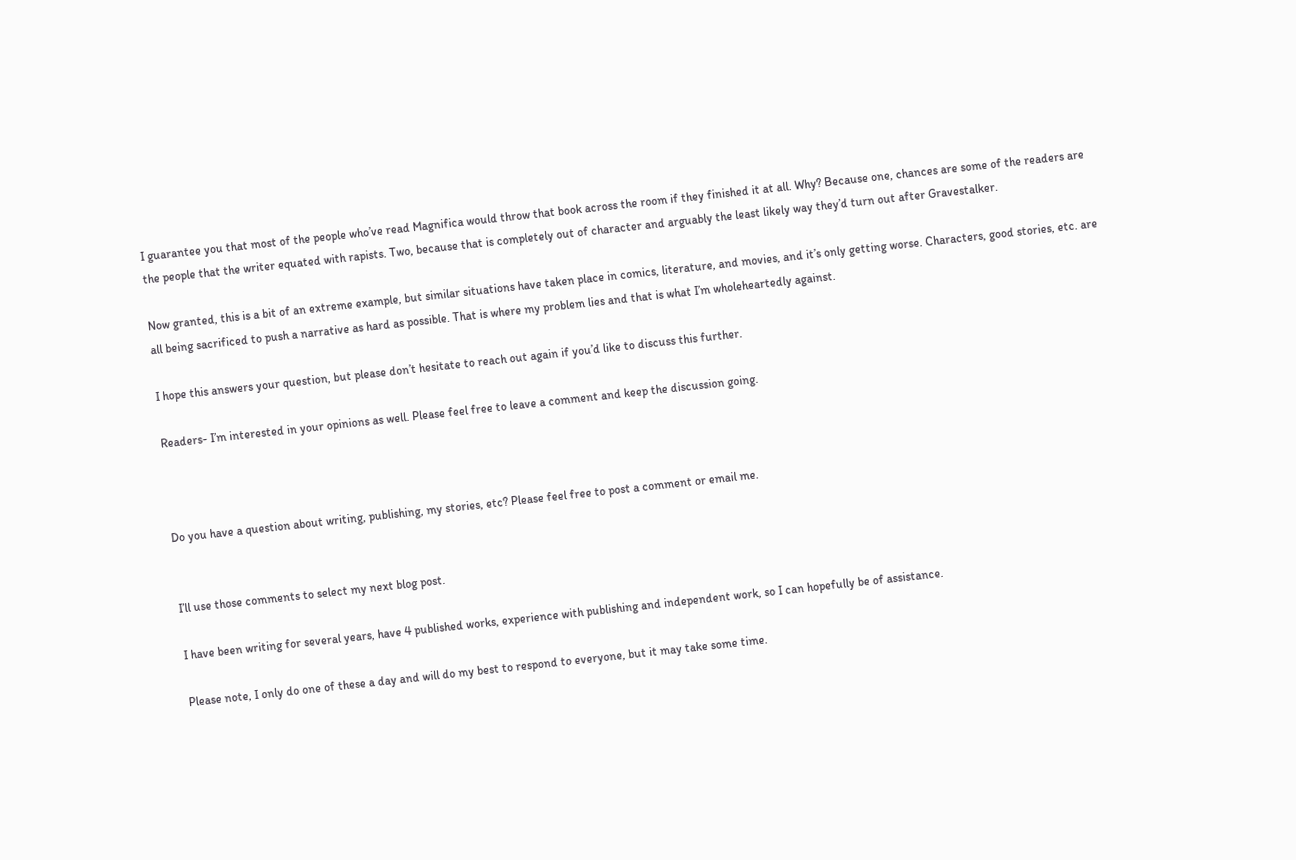I guarantee you that most of the people who’ve read Magnifica would throw that book across the room if they finished it at all. Why? Because one, chances are some of the readers are the people that the writer equated with rapists. Two, because that is completely out of character and arguably the least likely way they’d turn out after Gravestalker.

Now granted, this is a bit of an extreme example, but similar situations have taken place in comics, literature, and movies, and it’s only getting worse. Characters, good stories, etc. are all being sacrificed to push a narrative as hard as possible. That is where my problem lies and that is what I’m wholeheartedly against.

I hope this answers your question, but please don’t hesitate to reach out again if you’d like to discuss this further.

Readers- I’m interested in your opinions as well. Please feel free to leave a comment and keep the discussion going.



Do you have a question about writing, publishing, my stories, etc? Please feel free to post a comment or email me.


I’ll use those comments to select my next blog post.

I have been writing for several years, have 4 published works, experience with publishing and independent work, so I can hopefully be of assistance.

Please note, I only do one of these a day and will do my best to respond to everyone, but it may take some time.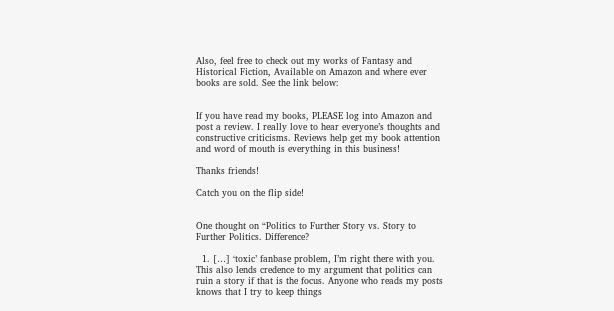Also, feel free to check out my works of Fantasy and Historical Fiction, Available on Amazon and where ever books are sold. See the link below:


If you have read my books, PLEASE log into Amazon and post a review. I really love to hear everyone’s thoughts and constructive criticisms. Reviews help get my book attention and word of mouth is everything in this business!

Thanks friends!

Catch you on the flip side!


One thought on “Politics to Further Story vs. Story to Further Politics. Difference?

  1. […] ‘toxic’ fanbase problem, I’m right there with you. This also lends credence to my argument that politics can ruin a story if that is the focus. Anyone who reads my posts knows that I try to keep things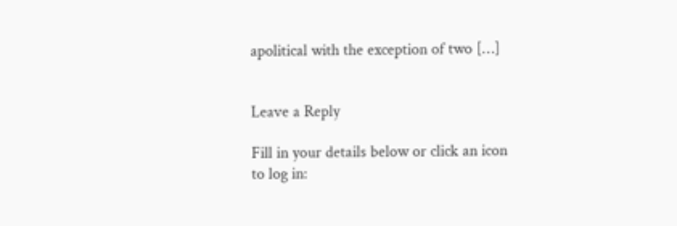apolitical with the exception of two […]


Leave a Reply

Fill in your details below or click an icon to log in: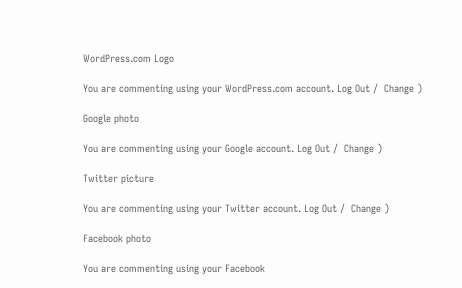WordPress.com Logo

You are commenting using your WordPress.com account. Log Out /  Change )

Google photo

You are commenting using your Google account. Log Out /  Change )

Twitter picture

You are commenting using your Twitter account. Log Out /  Change )

Facebook photo

You are commenting using your Facebook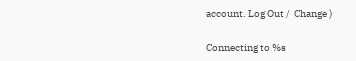account. Log Out /  Change )

Connecting to %s